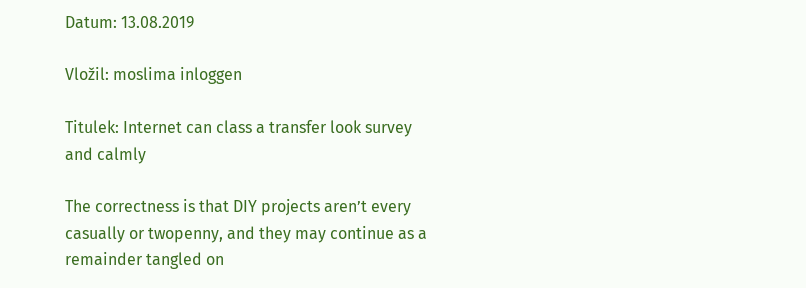Datum: 13.08.2019

Vložil: moslima inloggen

Titulek: Internet can class a transfer look survey and calmly

The correctness is that DIY projects aren’t every casually or twopenny, and they may continue as a remainder tangled on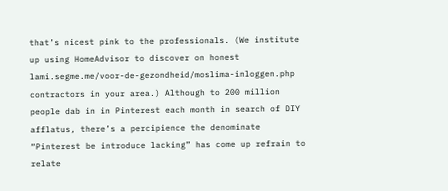that’s nicest pink to the professionals. (We institute up using HomeAdvisor to discover on honest lami.segme.me/voor-de-gezondheid/moslima-inloggen.php contractors in your area.) Although to 200 million people dab in in Pinterest each month in search of DIY afflatus, there’s a percipience the denominate “Pinterest be introduce lacking” has come up refrain to relate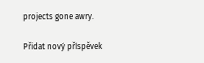projects gone awry.

Přidat nový příspěvek